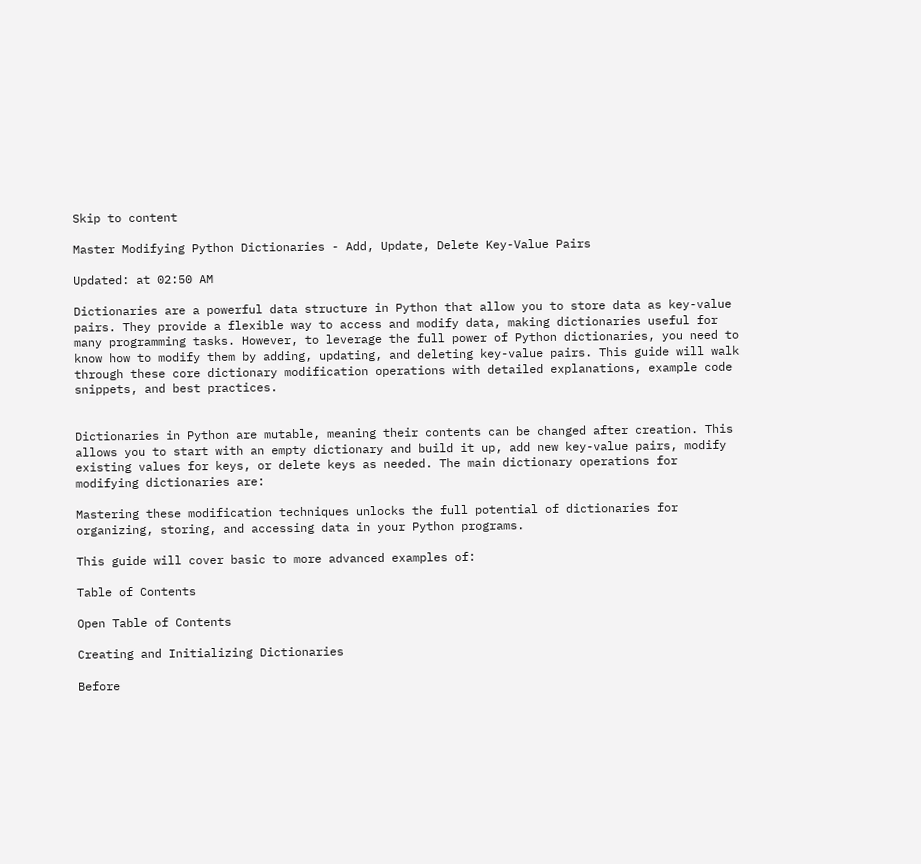Skip to content

Master Modifying Python Dictionaries - Add, Update, Delete Key-Value Pairs

Updated: at 02:50 AM

Dictionaries are a powerful data structure in Python that allow you to store data as key-value pairs. They provide a flexible way to access and modify data, making dictionaries useful for many programming tasks. However, to leverage the full power of Python dictionaries, you need to know how to modify them by adding, updating, and deleting key-value pairs. This guide will walk through these core dictionary modification operations with detailed explanations, example code snippets, and best practices.


Dictionaries in Python are mutable, meaning their contents can be changed after creation. This allows you to start with an empty dictionary and build it up, add new key-value pairs, modify existing values for keys, or delete keys as needed. The main dictionary operations for modifying dictionaries are:

Mastering these modification techniques unlocks the full potential of dictionaries for organizing, storing, and accessing data in your Python programs.

This guide will cover basic to more advanced examples of:

Table of Contents

Open Table of Contents

Creating and Initializing Dictionaries

Before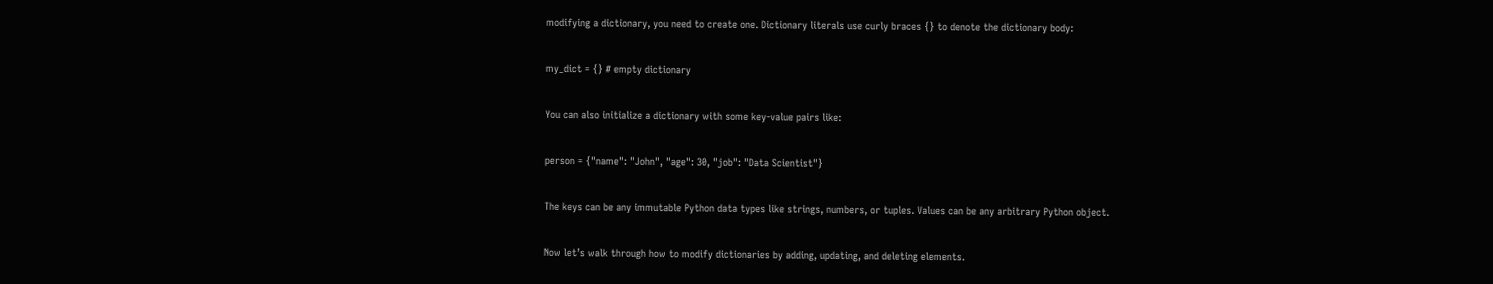modifying a dictionary, you need to create one. Dictionary literals use curly braces {} to denote the dictionary body:

my_dict = {} # empty dictionary

You can also initialize a dictionary with some key-value pairs like:

person = {"name": "John", "age": 30, "job": "Data Scientist"}

The keys can be any immutable Python data types like strings, numbers, or tuples. Values can be any arbitrary Python object.

Now let’s walk through how to modify dictionaries by adding, updating, and deleting elements.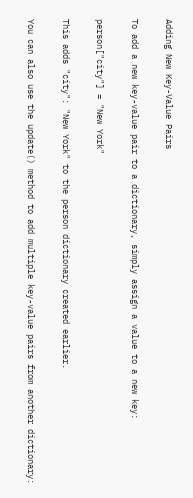Adding New Key-Value Pairs

To add a new key-value pair to a dictionary, simply assign a value to a new key:

person["city"] = "New York"

This adds "city": "New York" to the person dictionary created earlier.

You can also use the update() method to add multiple key-value pairs from another dictionary: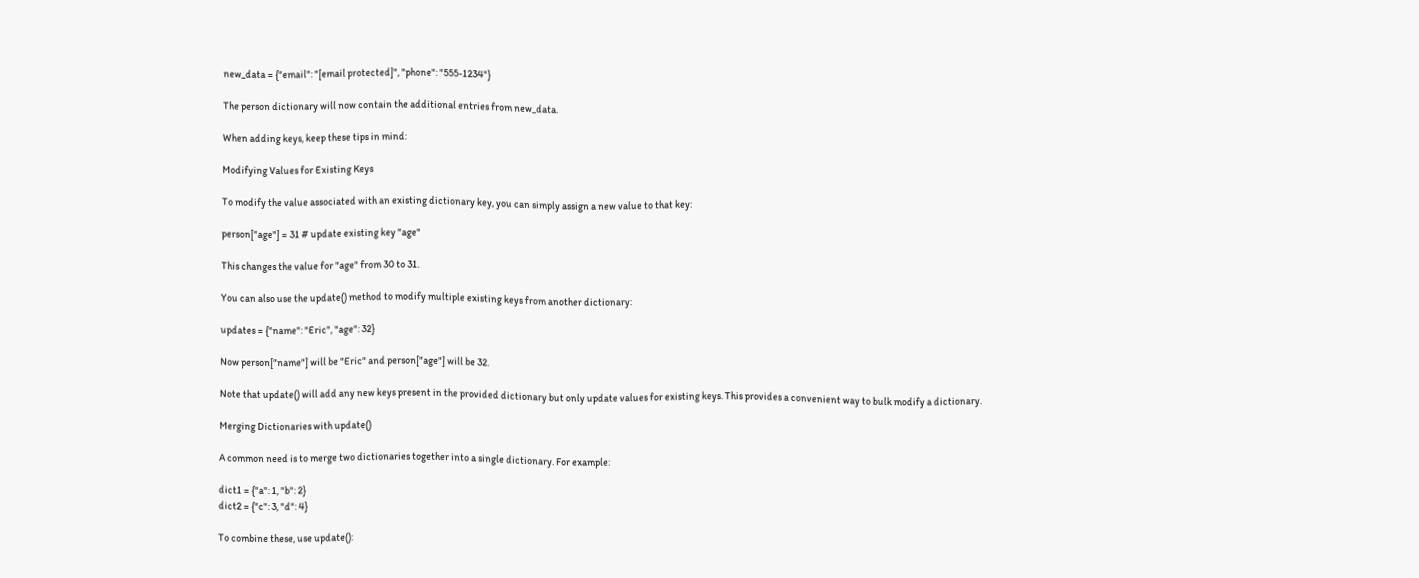new_data = {"email": "[email protected]", "phone": "555-1234"}

The person dictionary will now contain the additional entries from new_data.

When adding keys, keep these tips in mind:

Modifying Values for Existing Keys

To modify the value associated with an existing dictionary key, you can simply assign a new value to that key:

person["age"] = 31 # update existing key "age"

This changes the value for "age" from 30 to 31.

You can also use the update() method to modify multiple existing keys from another dictionary:

updates = {"name": "Eric", "age": 32}

Now person["name"] will be "Eric" and person["age"] will be 32.

Note that update() will add any new keys present in the provided dictionary but only update values for existing keys. This provides a convenient way to bulk modify a dictionary.

Merging Dictionaries with update()

A common need is to merge two dictionaries together into a single dictionary. For example:

dict1 = {"a": 1, "b": 2}
dict2 = {"c": 3, "d": 4}

To combine these, use update():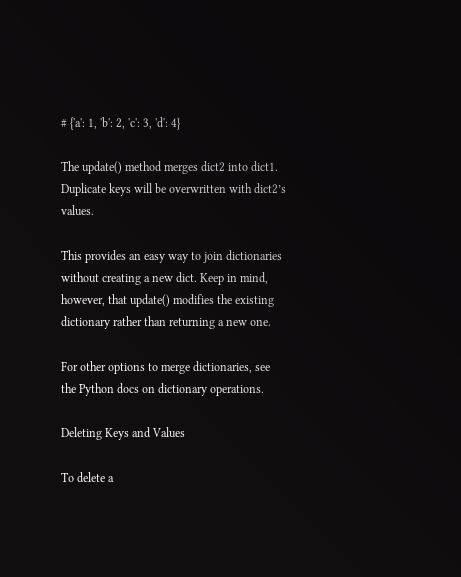# {'a': 1, 'b': 2, 'c': 3, 'd': 4}

The update() method merges dict2 into dict1. Duplicate keys will be overwritten with dict2’s values.

This provides an easy way to join dictionaries without creating a new dict. Keep in mind, however, that update() modifies the existing dictionary rather than returning a new one.

For other options to merge dictionaries, see the Python docs on dictionary operations.

Deleting Keys and Values

To delete a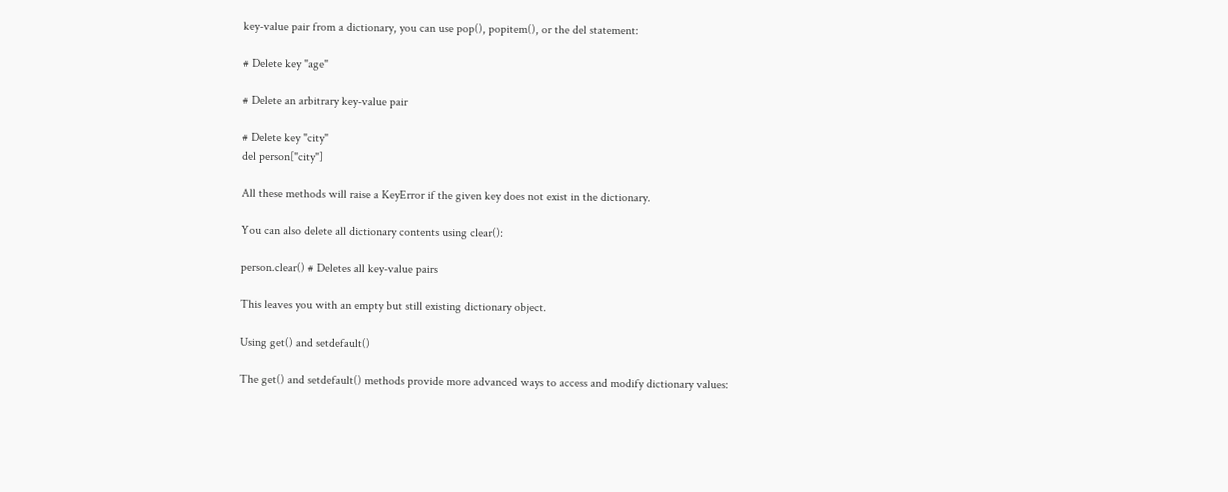key-value pair from a dictionary, you can use pop(), popitem(), or the del statement:

# Delete key "age"

# Delete an arbitrary key-value pair

# Delete key "city"
del person["city"]

All these methods will raise a KeyError if the given key does not exist in the dictionary.

You can also delete all dictionary contents using clear():

person.clear() # Deletes all key-value pairs

This leaves you with an empty but still existing dictionary object.

Using get() and setdefault()

The get() and setdefault() methods provide more advanced ways to access and modify dictionary values: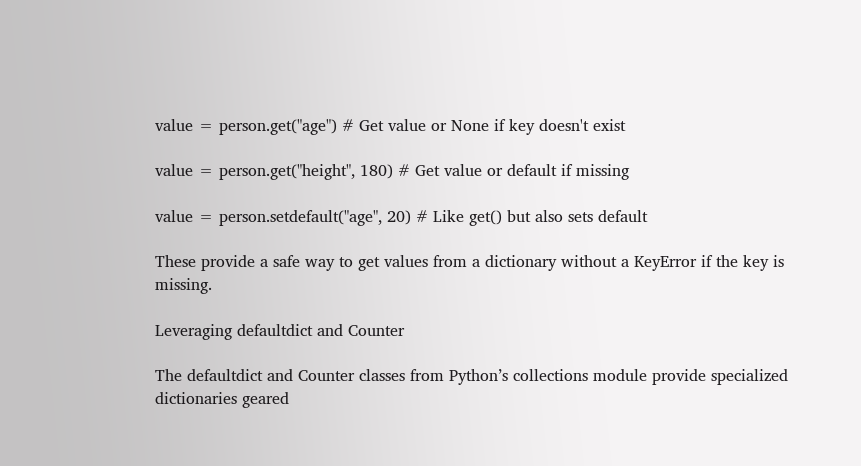value = person.get("age") # Get value or None if key doesn't exist

value = person.get("height", 180) # Get value or default if missing

value = person.setdefault("age", 20) # Like get() but also sets default

These provide a safe way to get values from a dictionary without a KeyError if the key is missing.

Leveraging defaultdict and Counter

The defaultdict and Counter classes from Python’s collections module provide specialized dictionaries geared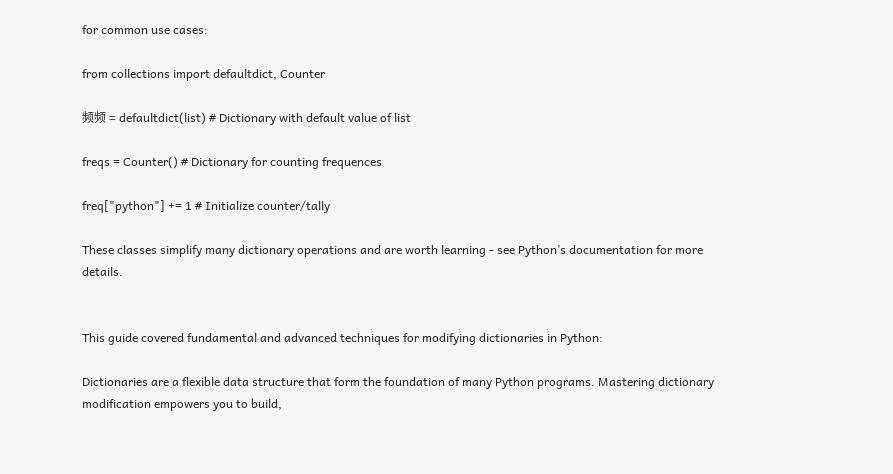for common use cases:

from collections import defaultdict, Counter

频频 = defaultdict(list) # Dictionary with default value of list

freqs = Counter() # Dictionary for counting frequences

freq["python"] += 1 # Initialize counter/tally

These classes simplify many dictionary operations and are worth learning - see Python’s documentation for more details.


This guide covered fundamental and advanced techniques for modifying dictionaries in Python:

Dictionaries are a flexible data structure that form the foundation of many Python programs. Mastering dictionary modification empowers you to build,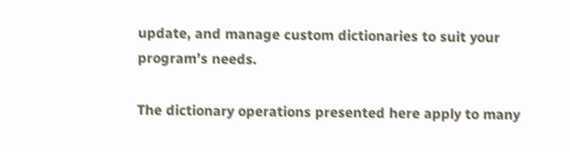update, and manage custom dictionaries to suit your program’s needs.

The dictionary operations presented here apply to many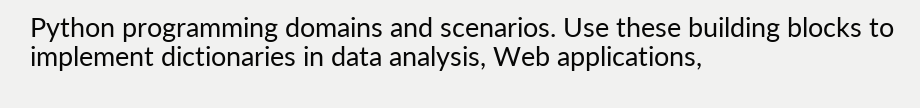Python programming domains and scenarios. Use these building blocks to implement dictionaries in data analysis, Web applications,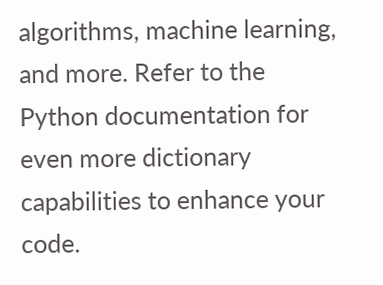algorithms, machine learning, and more. Refer to the Python documentation for even more dictionary capabilities to enhance your code.